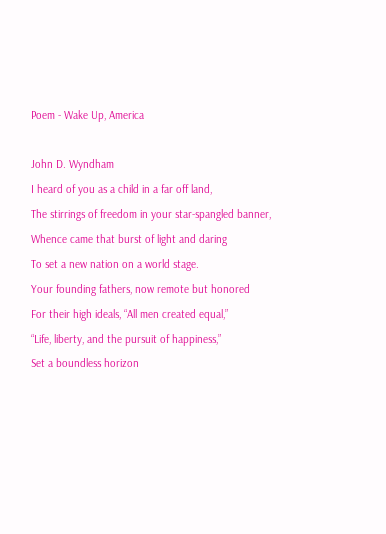Poem - Wake Up, America

John D. Wyndham
I heard of you as a child in a far off land,
The stirrings of freedom in your star-spangled banner,
Whence came that burst of light and daring
To set a new nation on a world stage.
Your founding fathers, now remote but honored
For their high ideals, “All men created equal,”
“Life, liberty, and the pursuit of happiness,”
Set a boundless horizon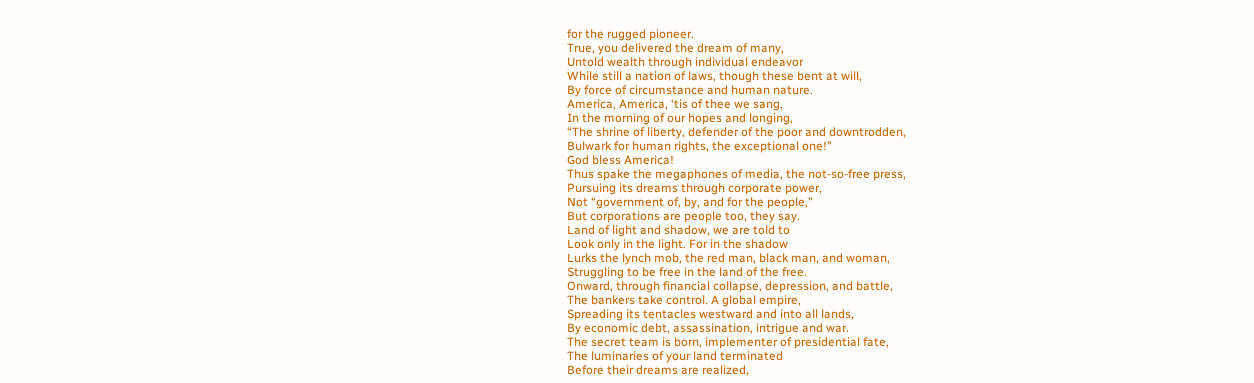for the rugged pioneer.
True, you delivered the dream of many,
Untold wealth through individual endeavor
While still a nation of laws, though these bent at will,
By force of circumstance and human nature.
America, America, ‘tis of thee we sang,
In the morning of our hopes and longing,
“The shrine of liberty, defender of the poor and downtrodden,
Bulwark for human rights, the exceptional one!”
God bless America!
Thus spake the megaphones of media, the not-so-free press,
Pursuing its dreams through corporate power,
Not “government of, by, and for the people,”
But corporations are people too, they say.
Land of light and shadow, we are told to
Look only in the light. For in the shadow
Lurks the lynch mob, the red man, black man, and woman,
Struggling to be free in the land of the free.
Onward, through financial collapse, depression, and battle,
The bankers take control. A global empire,
Spreading its tentacles westward and into all lands,
By economic debt, assassination, intrigue and war.
The secret team is born, implementer of presidential fate,
The luminaries of your land terminated
Before their dreams are realized,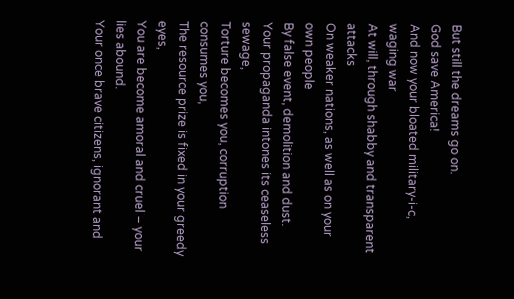But still the dreams go on.
God save America!
And now your bloated military-i-c, waging war
At will, through shabby and transparent attacks
On weaker nations, as well as on your own people
By false event, demolition and dust.
Your propaganda intones its ceaseless sewage,
Torture becomes you, corruption consumes you,
The resource prize is fixed in your greedy eyes,
You are become amoral and cruel – your lies abound.
Your once brave citizens, ignorant and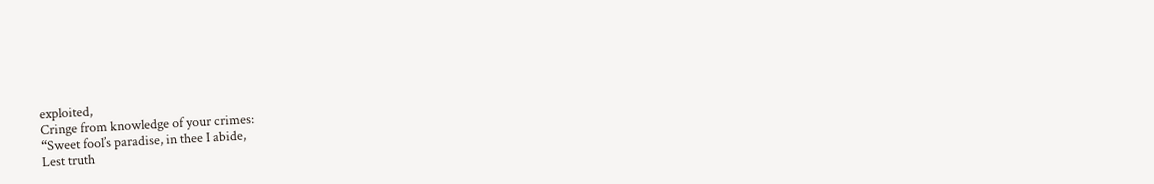exploited,
Cringe from knowledge of your crimes:
“Sweet fool’s paradise, in thee I abide,
Lest truth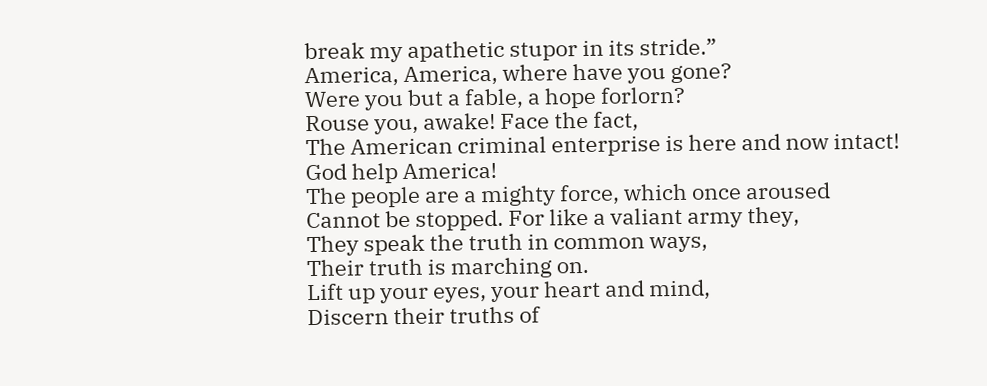break my apathetic stupor in its stride.”
America, America, where have you gone?
Were you but a fable, a hope forlorn?
Rouse you, awake! Face the fact,
The American criminal enterprise is here and now intact!
God help America!
The people are a mighty force, which once aroused
Cannot be stopped. For like a valiant army they,
They speak the truth in common ways,
Their truth is marching on.
Lift up your eyes, your heart and mind,
Discern their truths of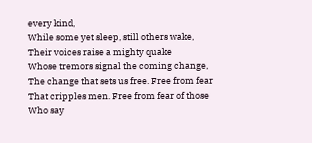every kind,
While some yet sleep, still others wake,
Their voices raise a mighty quake
Whose tremors signal the coming change,
The change that sets us free. Free from fear
That cripples men. Free from fear of those
Who say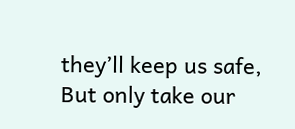they’ll keep us safe,
But only take our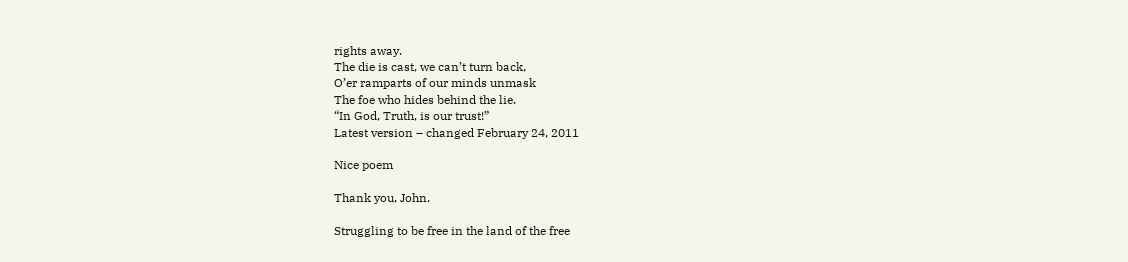rights away.
The die is cast, we can’t turn back,
O’er ramparts of our minds unmask
The foe who hides behind the lie.
“In God, Truth, is our trust!”
Latest version – changed February 24, 2011

Nice poem

Thank you, John.

Struggling to be free in the land of the free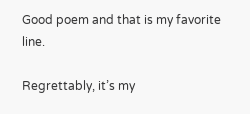Good poem and that is my favorite line.

Regrettably, it’s my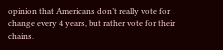opinion that Americans don’t really vote for change every 4 years, but rather vote for their chains.